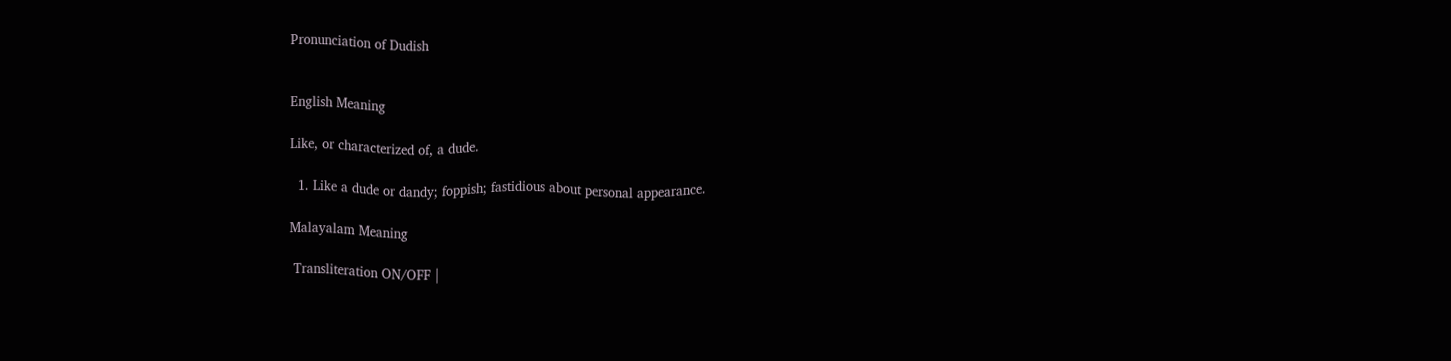Pronunciation of Dudish


English Meaning

Like, or characterized of, a dude.

  1. Like a dude or dandy; foppish; fastidious about personal appearance.

Malayalam Meaning

 Transliteration ON/OFF |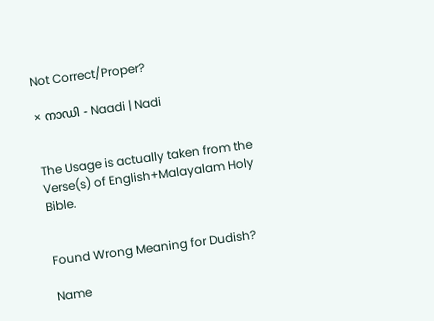Not Correct/Proper?

× നാഡി - Naadi | Nadi


The Usage is actually taken from the Verse(s) of English+Malayalam Holy Bible.


Found Wrong Meaning for Dudish?

Name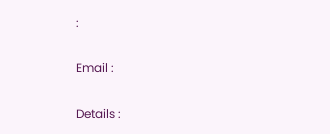:

Email :

Details :